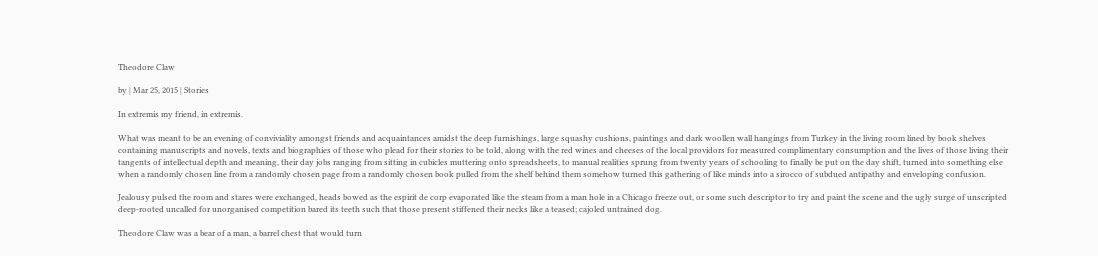Theodore Claw

by | Mar 25, 2015 | Stories

In extremis my friend, in extremis.

What was meant to be an evening of conviviality amongst friends and acquaintances amidst the deep furnishings, large squashy cushions, paintings and dark woollen wall hangings from Turkey in the living room lined by book shelves containing manuscripts and novels, texts and biographies of those who plead for their stories to be told, along with the red wines and cheeses of the local providors for measured complimentary consumption and the lives of those living their tangents of intellectual depth and meaning, their day jobs ranging from sitting in cubicles muttering onto spreadsheets, to manual realities sprung from twenty years of schooling to finally be put on the day shift, turned into something else when a randomly chosen line from a randomly chosen page from a randomly chosen book pulled from the shelf behind them somehow turned this gathering of like minds into a sirocco of subdued antipathy and enveloping confusion.

Jealousy pulsed the room and stares were exchanged, heads bowed as the espirit de corp evaporated like the steam from a man hole in a Chicago freeze out, or some such descriptor to try and paint the scene and the ugly surge of unscripted deep-rooted uncalled for unorganised competition bared its teeth such that those present stiffened their necks like a teased; cajoled untrained dog.

Theodore Claw was a bear of a man, a barrel chest that would turn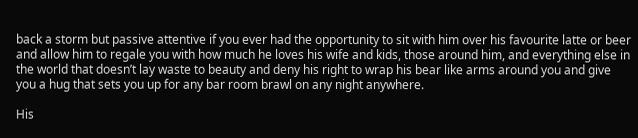back a storm but passive attentive if you ever had the opportunity to sit with him over his favourite latte or beer and allow him to regale you with how much he loves his wife and kids, those around him, and everything else in the world that doesn’t lay waste to beauty and deny his right to wrap his bear like arms around you and give you a hug that sets you up for any bar room brawl on any night anywhere.

His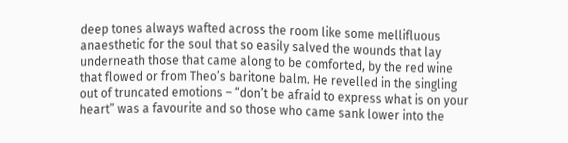deep tones always wafted across the room like some mellifluous anaesthetic for the soul that so easily salved the wounds that lay underneath those that came along to be comforted, by the red wine that flowed or from Theo’s baritone balm. He revelled in the singling out of truncated emotions – “don’t be afraid to express what is on your heart” was a favourite and so those who came sank lower into the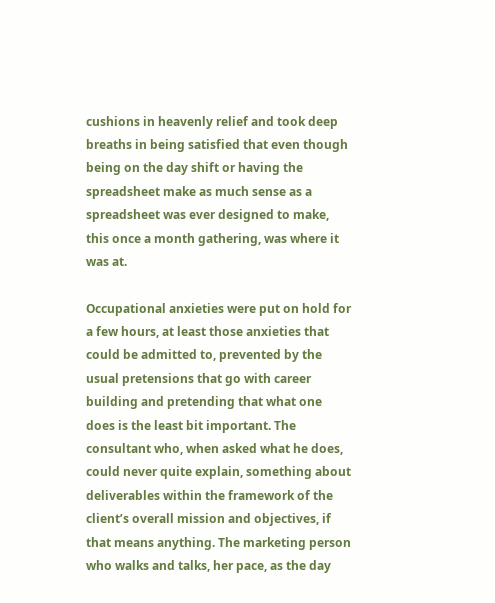cushions in heavenly relief and took deep breaths in being satisfied that even though being on the day shift or having the spreadsheet make as much sense as a spreadsheet was ever designed to make, this once a month gathering, was where it was at.

Occupational anxieties were put on hold for a few hours, at least those anxieties that could be admitted to, prevented by the usual pretensions that go with career building and pretending that what one does is the least bit important. The consultant who, when asked what he does, could never quite explain, something about deliverables within the framework of the client’s overall mission and objectives, if that means anything. The marketing person who walks and talks, her pace, as the day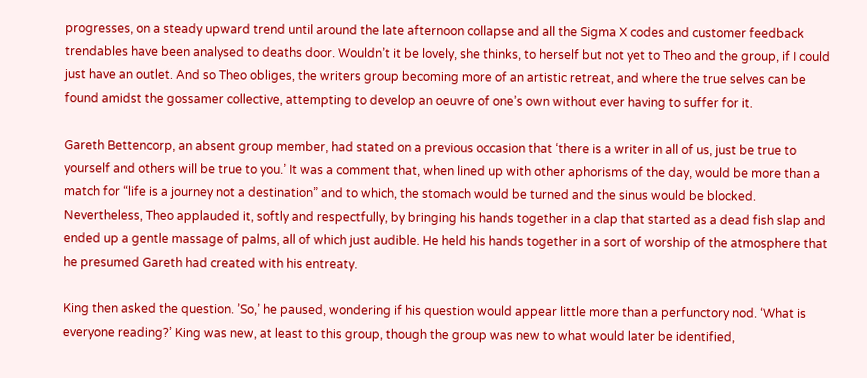progresses, on a steady upward trend until around the late afternoon collapse and all the Sigma X codes and customer feedback trendables have been analysed to deaths door. Wouldn’t it be lovely, she thinks, to herself but not yet to Theo and the group, if I could just have an outlet. And so Theo obliges, the writers group becoming more of an artistic retreat, and where the true selves can be found amidst the gossamer collective, attempting to develop an oeuvre of one’s own without ever having to suffer for it.

Gareth Bettencorp, an absent group member, had stated on a previous occasion that ‘there is a writer in all of us, just be true to yourself and others will be true to you.’ It was a comment that, when lined up with other aphorisms of the day, would be more than a match for “life is a journey not a destination” and to which, the stomach would be turned and the sinus would be blocked. Nevertheless, Theo applauded it, softly and respectfully, by bringing his hands together in a clap that started as a dead fish slap and ended up a gentle massage of palms, all of which just audible. He held his hands together in a sort of worship of the atmosphere that he presumed Gareth had created with his entreaty.

King then asked the question. ’So,’ he paused, wondering if his question would appear little more than a perfunctory nod. ‘What is everyone reading?’ King was new, at least to this group, though the group was new to what would later be identified,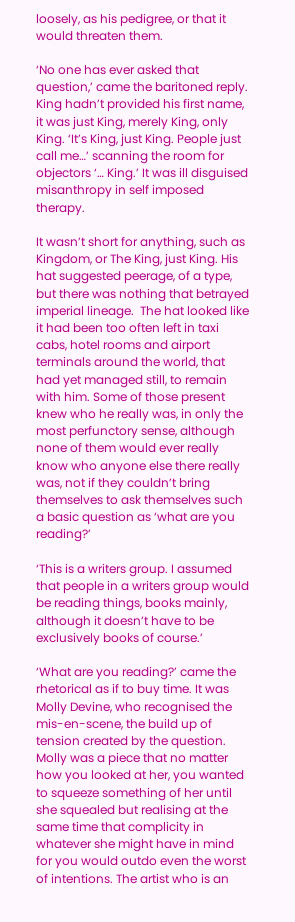loosely, as his pedigree, or that it would threaten them.

‘No one has ever asked that question,’ came the baritoned reply. King hadn’t provided his first name, it was just King, merely King, only King. ‘It’s King, just King. People just call me…’ scanning the room for objectors ‘… King.’ It was ill disguised misanthropy in self imposed therapy.

It wasn’t short for anything, such as Kingdom, or The King, just King. His hat suggested peerage, of a type, but there was nothing that betrayed imperial lineage.  The hat looked like it had been too often left in taxi cabs, hotel rooms and airport terminals around the world, that had yet managed still, to remain with him. Some of those present knew who he really was, in only the most perfunctory sense, although none of them would ever really know who anyone else there really was, not if they couldn’t bring themselves to ask themselves such a basic question as ‘what are you reading?’

‘This is a writers group. I assumed that people in a writers group would be reading things, books mainly, although it doesn’t have to be exclusively books of course.’

‘What are you reading?’ came the rhetorical as if to buy time. It was Molly Devine, who recognised the mis-en-scene, the build up of tension created by the question. Molly was a piece that no matter how you looked at her, you wanted to squeeze something of her until she squealed but realising at the same time that complicity in whatever she might have in mind for you would outdo even the worst of intentions. The artist who is an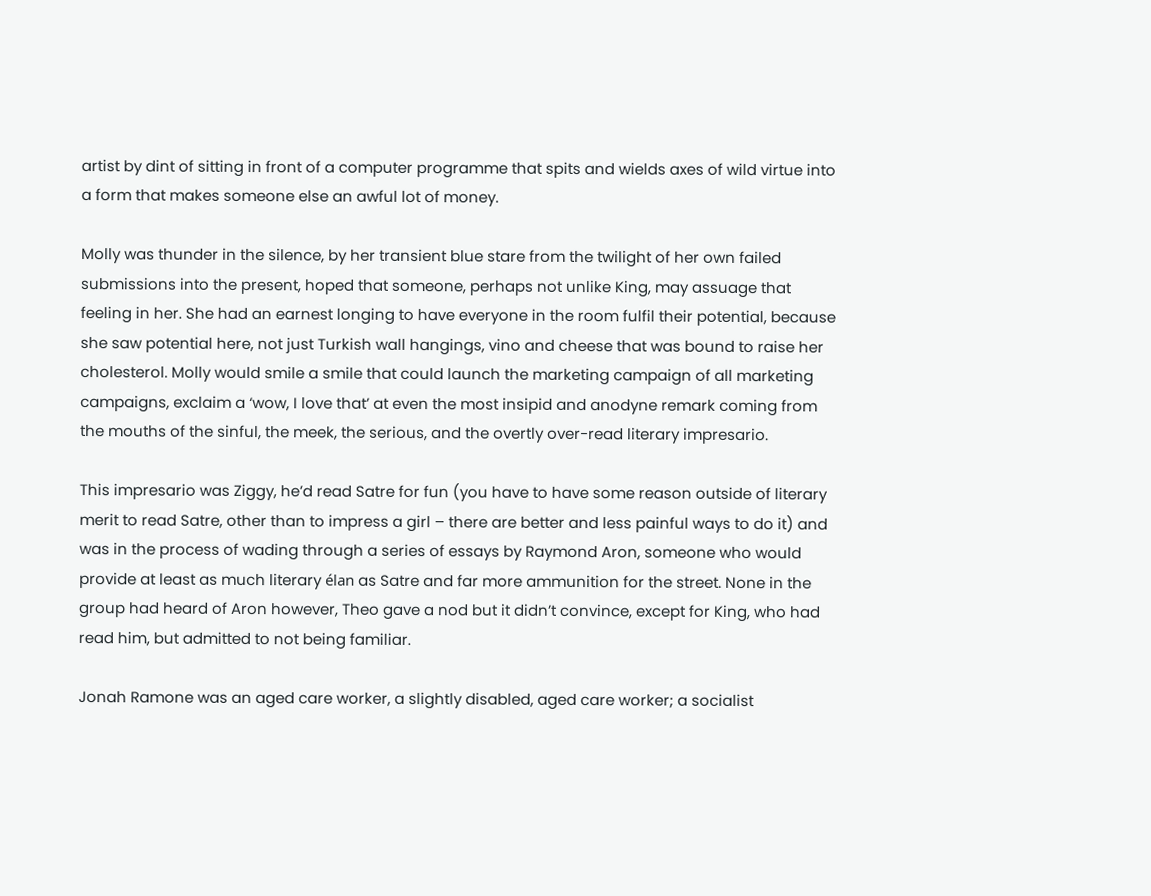artist by dint of sitting in front of a computer programme that spits and wields axes of wild virtue into a form that makes someone else an awful lot of money.

Molly was thunder in the silence, by her transient blue stare from the twilight of her own failed submissions into the present, hoped that someone, perhaps not unlike King, may assuage that feeling in her. She had an earnest longing to have everyone in the room fulfil their potential, because she saw potential here, not just Turkish wall hangings, vino and cheese that was bound to raise her cholesterol. Molly would smile a smile that could launch the marketing campaign of all marketing campaigns, exclaim a ‘wow, I love that’ at even the most insipid and anodyne remark coming from the mouths of the sinful, the meek, the serious, and the overtly over-read literary impresario.

This impresario was Ziggy, he’d read Satre for fun (you have to have some reason outside of literary merit to read Satre, other than to impress a girl – there are better and less painful ways to do it) and was in the process of wading through a series of essays by Raymond Aron, someone who would provide at least as much literary élan as Satre and far more ammunition for the street. None in the group had heard of Aron however, Theo gave a nod but it didn’t convince, except for King, who had read him, but admitted to not being familiar.

Jonah Ramone was an aged care worker, a slightly disabled, aged care worker; a socialist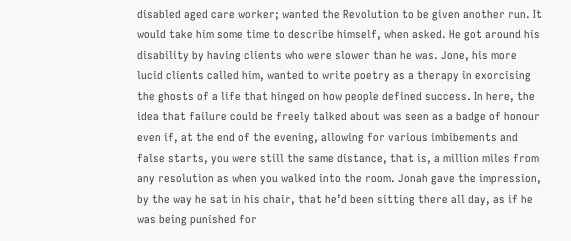disabled aged care worker; wanted the Revolution to be given another run. It would take him some time to describe himself, when asked. He got around his disability by having clients who were slower than he was. Jone, his more lucid clients called him, wanted to write poetry as a therapy in exorcising the ghosts of a life that hinged on how people defined success. In here, the idea that failure could be freely talked about was seen as a badge of honour even if, at the end of the evening, allowing for various imbibements and false starts, you were still the same distance, that is, a million miles from any resolution as when you walked into the room. Jonah gave the impression, by the way he sat in his chair, that he’d been sitting there all day, as if he was being punished for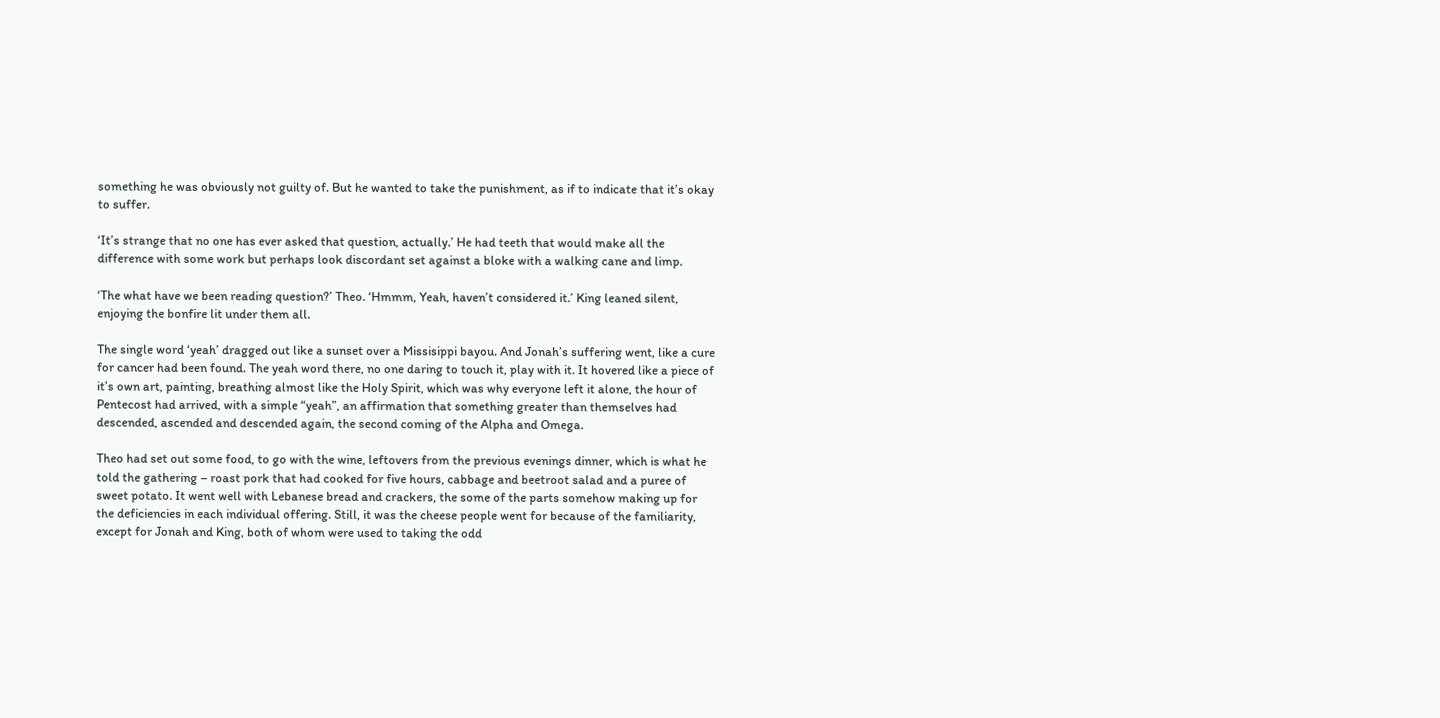something he was obviously not guilty of. But he wanted to take the punishment, as if to indicate that it’s okay to suffer.

‘It’s strange that no one has ever asked that question, actually.’ He had teeth that would make all the difference with some work but perhaps look discordant set against a bloke with a walking cane and limp.

‘The what have we been reading question?’ Theo. ‘Hmmm, Yeah, haven’t considered it.’ King leaned silent, enjoying the bonfire lit under them all.

The single word ‘yeah’ dragged out like a sunset over a Missisippi bayou. And Jonah’s suffering went, like a cure for cancer had been found. The yeah word there, no one daring to touch it, play with it. It hovered like a piece of it’s own art, painting, breathing almost like the Holy Spirit, which was why everyone left it alone, the hour of Pentecost had arrived, with a simple “yeah”, an affirmation that something greater than themselves had descended, ascended and descended again, the second coming of the Alpha and Omega.

Theo had set out some food, to go with the wine, leftovers from the previous evenings dinner, which is what he told the gathering – roast pork that had cooked for five hours, cabbage and beetroot salad and a puree of sweet potato. It went well with Lebanese bread and crackers, the some of the parts somehow making up for the deficiencies in each individual offering. Still, it was the cheese people went for because of the familiarity, except for Jonah and King, both of whom were used to taking the odd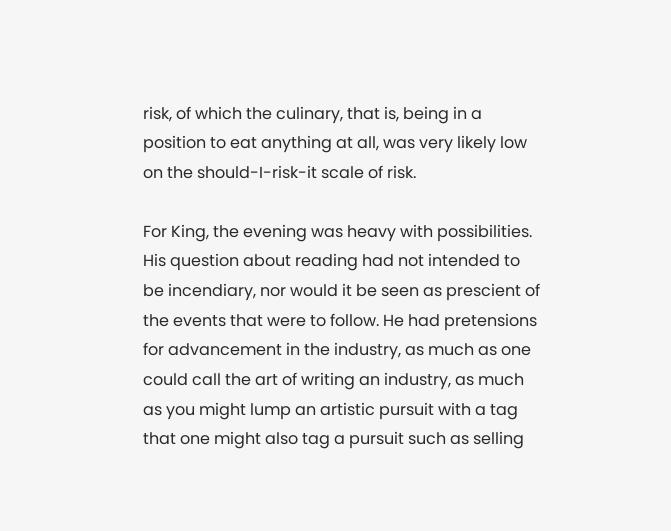risk, of which the culinary, that is, being in a position to eat anything at all, was very likely low on the should-I-risk-it scale of risk.

For King, the evening was heavy with possibilities. His question about reading had not intended to be incendiary, nor would it be seen as prescient of the events that were to follow. He had pretensions for advancement in the industry, as much as one could call the art of writing an industry, as much as you might lump an artistic pursuit with a tag that one might also tag a pursuit such as selling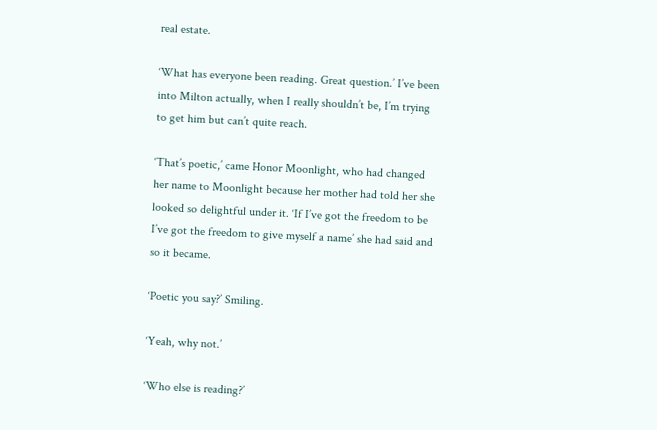real estate.

‘What has everyone been reading. Great question.’ I’ve been into Milton actually, when I really shouldn’t be, I’m trying to get him but can’t quite reach.

‘That’s poetic,’ came Honor Moonlight, who had changed her name to Moonlight because her mother had told her she looked so delightful under it. ‘If I’ve got the freedom to be I’ve got the freedom to give myself a name’ she had said and so it became.

‘Poetic you say?’ Smiling.

‘Yeah, why not.’

‘Who else is reading?’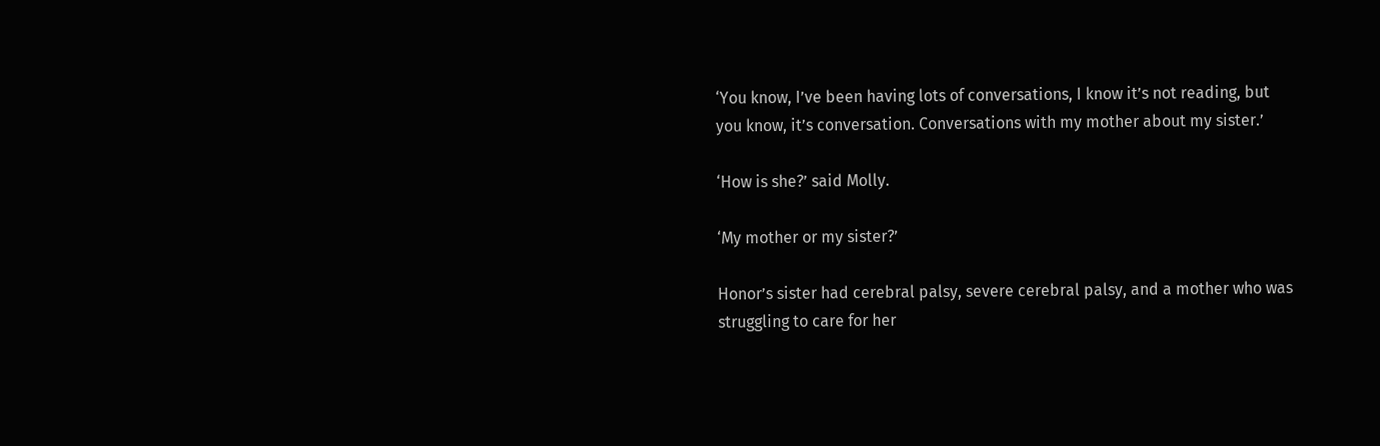‘You know, I’ve been having lots of conversations, I know it’s not reading, but you know, it’s conversation. Conversations with my mother about my sister.’

‘How is she?’ said Molly.

‘My mother or my sister?’

Honor’s sister had cerebral palsy, severe cerebral palsy, and a mother who was struggling to care for her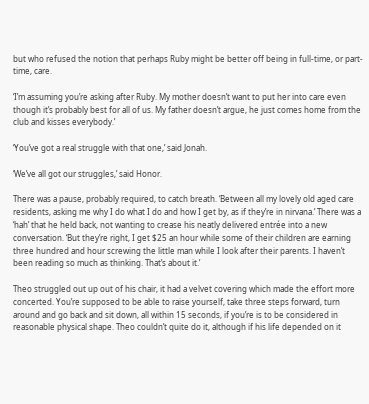but who refused the notion that perhaps Ruby might be better off being in full-time, or part-time, care.

‘I’m assuming you’re asking after Ruby. My mother doesn’t want to put her into care even though it’s probably best for all of us. My father doesn’t argue, he just comes home from the club and kisses everybody.’

‘You’ve got a real struggle with that one,’ said Jonah.

‘We’ve all got our struggles,’ said Honor.

There was a pause, probably required, to catch breath. ‘Between all my lovely old aged care residents, asking me why I do what I do and how I get by, as if they’re in nirvana.’ There was a ‘hah’ that he held back, not wanting to crease his neatly delivered entrée into a new conversation. ‘But they’re right, I get $25 an hour while some of their children are earning three hundred and hour screwing the little man while I look after their parents. I haven’t been reading so much as thinking. That’s about it.’

Theo struggled out up out of his chair, it had a velvet covering which made the effort more concerted. You’re supposed to be able to raise yourself, take three steps forward, turn around and go back and sit down, all within 15 seconds, if you’re is to be considered in reasonable physical shape. Theo couldn’t quite do it, although if his life depended on it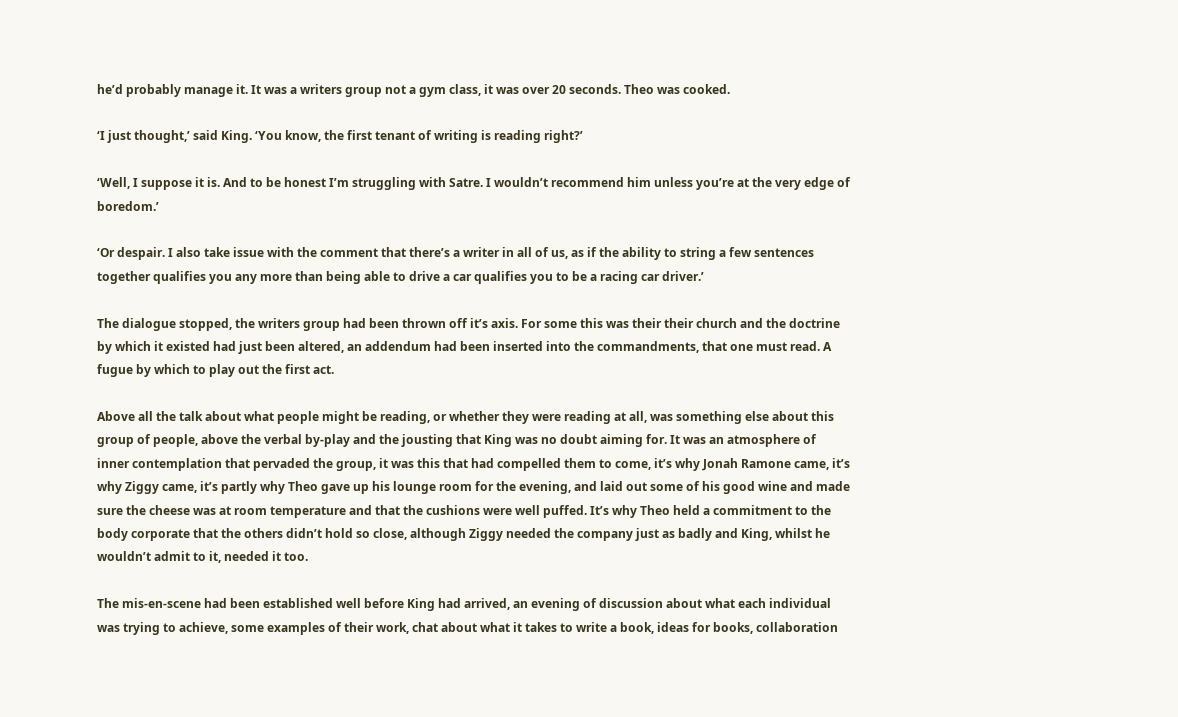he’d probably manage it. It was a writers group not a gym class, it was over 20 seconds. Theo was cooked.

‘I just thought,’ said King. ‘You know, the first tenant of writing is reading right?’

‘Well, I suppose it is. And to be honest I’m struggling with Satre. I wouldn’t recommend him unless you’re at the very edge of boredom.’

‘Or despair. I also take issue with the comment that there’s a writer in all of us, as if the ability to string a few sentences together qualifies you any more than being able to drive a car qualifies you to be a racing car driver.’

The dialogue stopped, the writers group had been thrown off it’s axis. For some this was their their church and the doctrine by which it existed had just been altered, an addendum had been inserted into the commandments, that one must read. A fugue by which to play out the first act.

Above all the talk about what people might be reading, or whether they were reading at all, was something else about this group of people, above the verbal by-play and the jousting that King was no doubt aiming for. It was an atmosphere of inner contemplation that pervaded the group, it was this that had compelled them to come, it’s why Jonah Ramone came, it’s why Ziggy came, it’s partly why Theo gave up his lounge room for the evening, and laid out some of his good wine and made sure the cheese was at room temperature and that the cushions were well puffed. It’s why Theo held a commitment to the body corporate that the others didn’t hold so close, although Ziggy needed the company just as badly and King, whilst he wouldn’t admit to it, needed it too.

The mis-en-scene had been established well before King had arrived, an evening of discussion about what each individual was trying to achieve, some examples of their work, chat about what it takes to write a book, ideas for books, collaboration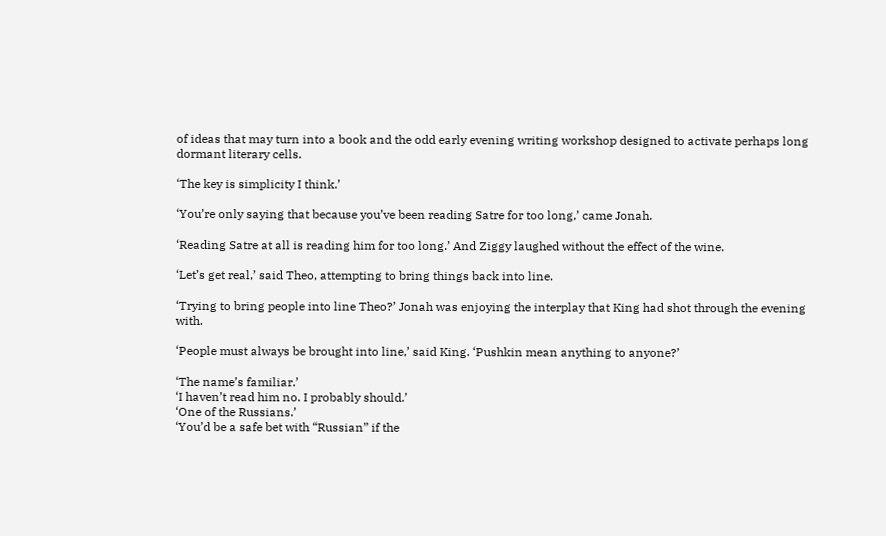of ideas that may turn into a book and the odd early evening writing workshop designed to activate perhaps long dormant literary cells.

‘The key is simplicity I think.’

‘You’re only saying that because you’ve been reading Satre for too long,’ came Jonah.

‘Reading Satre at all is reading him for too long.’ And Ziggy laughed without the effect of the wine.

‘Let’s get real,’ said Theo, attempting to bring things back into line.

‘Trying to bring people into line Theo?’ Jonah was enjoying the interplay that King had shot through the evening with.

‘People must always be brought into line,’ said King. ‘Pushkin mean anything to anyone?’

‘The name’s familiar.’
‘I haven’t read him no. I probably should.’
‘One of the Russians.’
‘You’d be a safe bet with “Russian” if the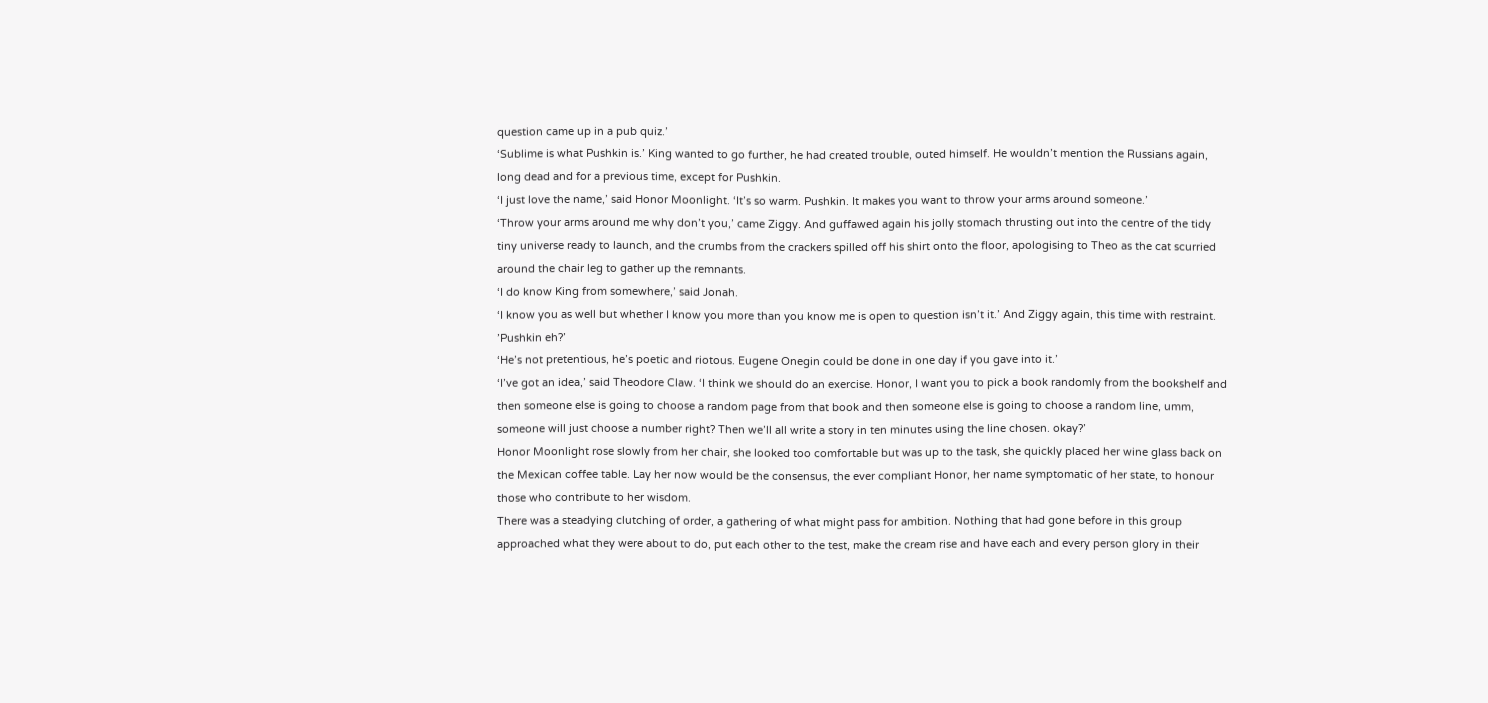question came up in a pub quiz.’
‘Sublime is what Pushkin is.’ King wanted to go further, he had created trouble, outed himself. He wouldn’t mention the Russians again, long dead and for a previous time, except for Pushkin.
‘I just love the name,’ said Honor Moonlight. ‘It’s so warm. Pushkin. It makes you want to throw your arms around someone.’
‘Throw your arms around me why don’t you,’ came Ziggy. And guffawed again his jolly stomach thrusting out into the centre of the tidy tiny universe ready to launch, and the crumbs from the crackers spilled off his shirt onto the floor, apologising to Theo as the cat scurried around the chair leg to gather up the remnants.
‘I do know King from somewhere,’ said Jonah.
‘I know you as well but whether I know you more than you know me is open to question isn’t it.’ And Ziggy again, this time with restraint. ’Pushkin eh?’
‘He’s not pretentious, he’s poetic and riotous. Eugene Onegin could be done in one day if you gave into it.’
‘I’ve got an idea,’ said Theodore Claw. ‘I think we should do an exercise. Honor, I want you to pick a book randomly from the bookshelf and then someone else is going to choose a random page from that book and then someone else is going to choose a random line, umm, someone will just choose a number right? Then we’ll all write a story in ten minutes using the line chosen. okay?’
Honor Moonlight rose slowly from her chair, she looked too comfortable but was up to the task, she quickly placed her wine glass back on the Mexican coffee table. Lay her now would be the consensus, the ever compliant Honor, her name symptomatic of her state, to honour those who contribute to her wisdom.
There was a steadying clutching of order, a gathering of what might pass for ambition. Nothing that had gone before in this group approached what they were about to do, put each other to the test, make the cream rise and have each and every person glory in their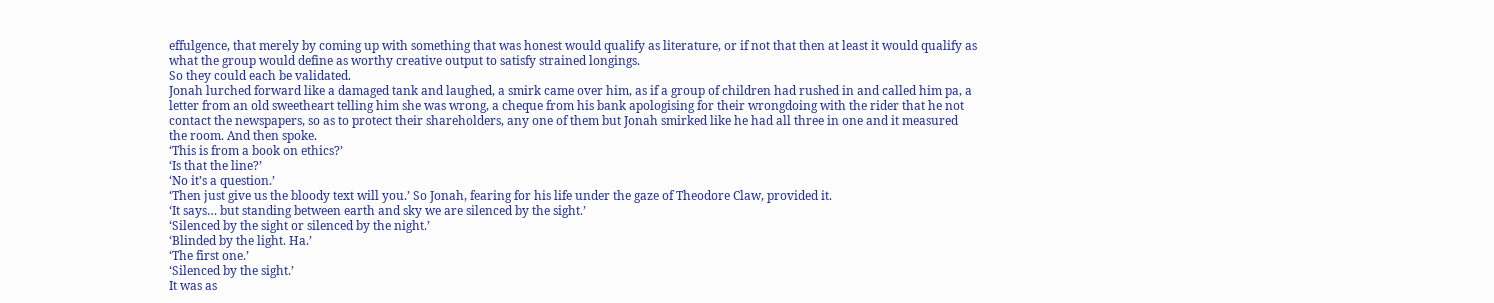effulgence, that merely by coming up with something that was honest would qualify as literature, or if not that then at least it would qualify as what the group would define as worthy creative output to satisfy strained longings.
So they could each be validated.
Jonah lurched forward like a damaged tank and laughed, a smirk came over him, as if a group of children had rushed in and called him pa, a letter from an old sweetheart telling him she was wrong, a cheque from his bank apologising for their wrongdoing with the rider that he not contact the newspapers, so as to protect their shareholders, any one of them but Jonah smirked like he had all three in one and it measured the room. And then spoke.
‘This is from a book on ethics?’
‘Is that the line?’
‘No it’s a question.’
‘Then just give us the bloody text will you.’ So Jonah, fearing for his life under the gaze of Theodore Claw, provided it.
‘It says… but standing between earth and sky we are silenced by the sight.’
‘Silenced by the sight or silenced by the night.’
‘Blinded by the light. Ha.’
‘The first one.’
‘Silenced by the sight.’
It was as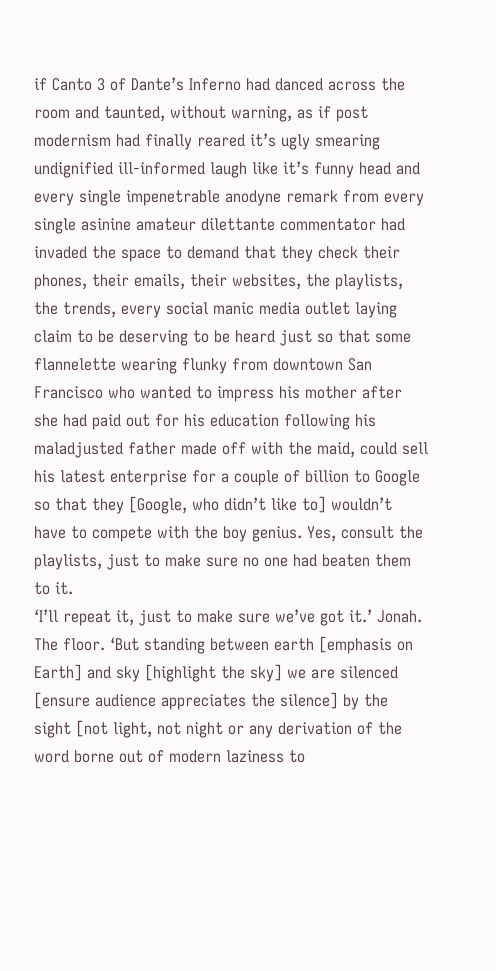if Canto 3 of Dante’s Inferno had danced across the room and taunted, without warning, as if post modernism had finally reared it’s ugly smearing undignified ill-informed laugh like it’s funny head and every single impenetrable anodyne remark from every single asinine amateur dilettante commentator had invaded the space to demand that they check their phones, their emails, their websites, the playlists, the trends, every social manic media outlet laying claim to be deserving to be heard just so that some flannelette wearing flunky from downtown San Francisco who wanted to impress his mother after she had paid out for his education following his maladjusted father made off with the maid, could sell his latest enterprise for a couple of billion to Google so that they [Google, who didn’t like to] wouldn’t have to compete with the boy genius. Yes, consult the playlists, just to make sure no one had beaten them to it.
‘I’ll repeat it, just to make sure we’ve got it.’ Jonah. The floor. ‘But standing between earth [emphasis on Earth] and sky [highlight the sky] we are silenced [ensure audience appreciates the silence] by the sight [not light, not night or any derivation of the word borne out of modern laziness to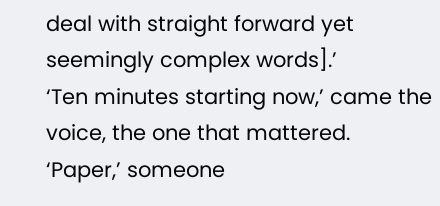deal with straight forward yet seemingly complex words].’
‘Ten minutes starting now,’ came the voice, the one that mattered.
‘Paper,’ someone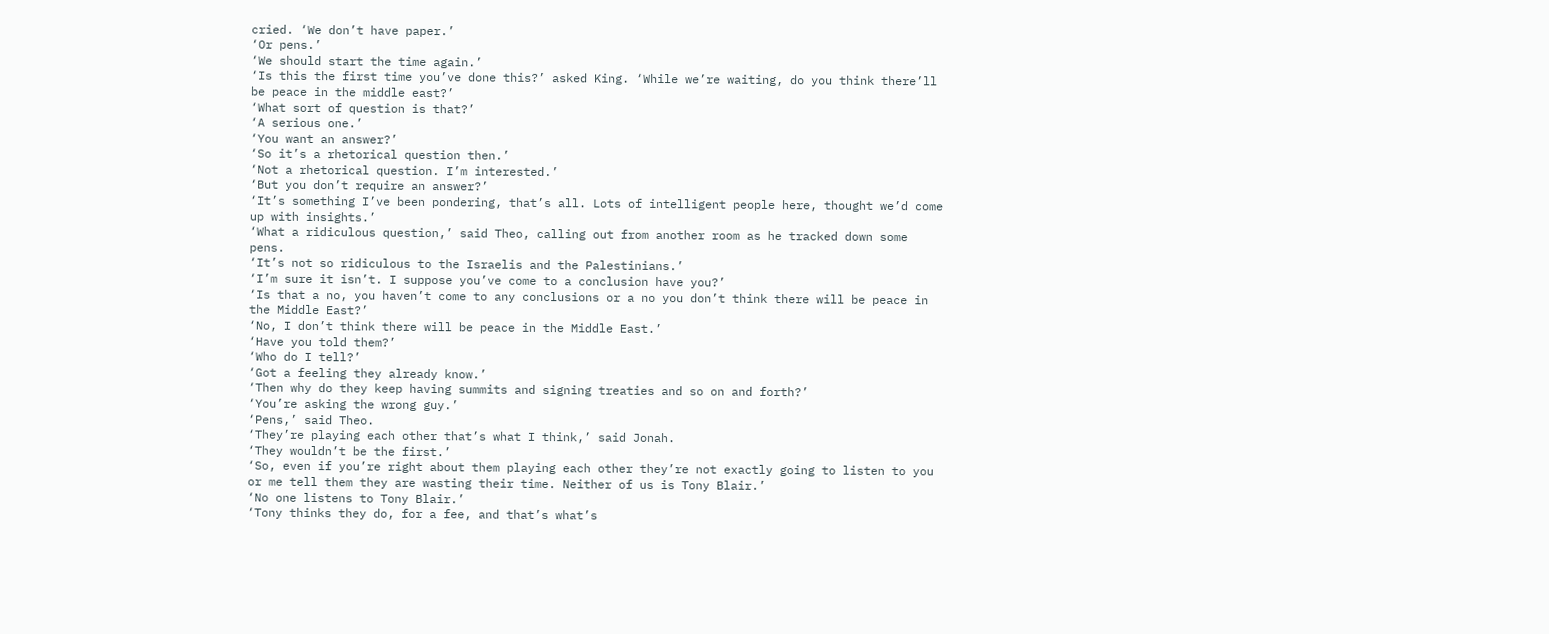cried. ‘We don’t have paper.’
‘Or pens.’
‘We should start the time again.’
‘Is this the first time you’ve done this?’ asked King. ‘While we’re waiting, do you think there’ll be peace in the middle east?’
‘What sort of question is that?’
‘A serious one.’
‘You want an answer?’
‘So it’s a rhetorical question then.’
‘Not a rhetorical question. I’m interested.’
‘But you don’t require an answer?’
‘It’s something I’ve been pondering, that’s all. Lots of intelligent people here, thought we’d come up with insights.’
‘What a ridiculous question,’ said Theo, calling out from another room as he tracked down some pens.
‘It’s not so ridiculous to the Israelis and the Palestinians.’
‘I’m sure it isn’t. I suppose you’ve come to a conclusion have you?’
‘Is that a no, you haven’t come to any conclusions or a no you don’t think there will be peace in the Middle East?’
‘No, I don’t think there will be peace in the Middle East.’
‘Have you told them?’
‘Who do I tell?’
‘Got a feeling they already know.’
‘Then why do they keep having summits and signing treaties and so on and forth?’
‘You’re asking the wrong guy.’
‘Pens,’ said Theo.
‘They’re playing each other that’s what I think,’ said Jonah.
‘They wouldn’t be the first.’
‘So, even if you’re right about them playing each other they’re not exactly going to listen to you or me tell them they are wasting their time. Neither of us is Tony Blair.’
‘No one listens to Tony Blair.’
‘Tony thinks they do, for a fee, and that’s what’s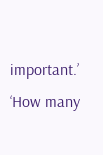important.’
‘How many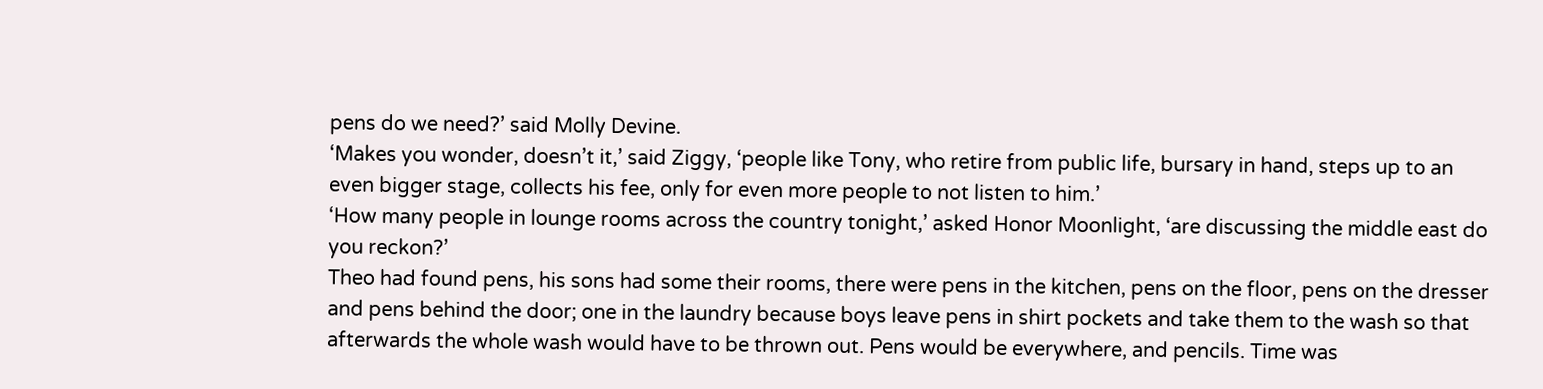pens do we need?’ said Molly Devine.
‘Makes you wonder, doesn’t it,’ said Ziggy, ‘people like Tony, who retire from public life, bursary in hand, steps up to an even bigger stage, collects his fee, only for even more people to not listen to him.’
‘How many people in lounge rooms across the country tonight,’ asked Honor Moonlight, ‘are discussing the middle east do you reckon?’
Theo had found pens, his sons had some their rooms, there were pens in the kitchen, pens on the floor, pens on the dresser and pens behind the door; one in the laundry because boys leave pens in shirt pockets and take them to the wash so that afterwards the whole wash would have to be thrown out. Pens would be everywhere, and pencils. Time was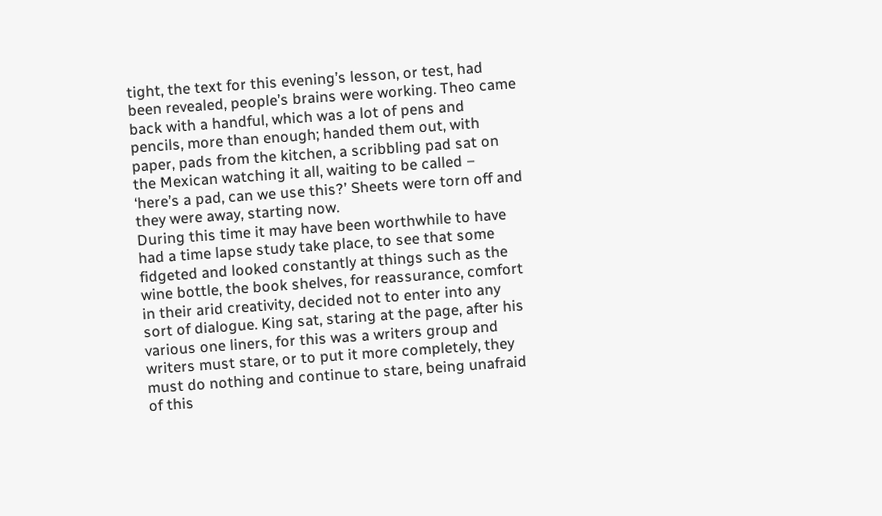tight, the text for this evening’s lesson, or test, had been revealed, people’s brains were working. Theo came back with a handful, which was a lot of pens and pencils, more than enough; handed them out, with paper, pads from the kitchen, a scribbling pad sat on the Mexican watching it all, waiting to be called – ‘here’s a pad, can we use this?’ Sheets were torn off and they were away, starting now.
During this time it may have been worthwhile to have had a time lapse study take place, to see that some fidgeted and looked constantly at things such as the wine bottle, the book shelves, for reassurance, comfort in their arid creativity, decided not to enter into any sort of dialogue. King sat, staring at the page, after his various one liners, for this was a writers group and writers must stare, or to put it more completely, they must do nothing and continue to stare, being unafraid of this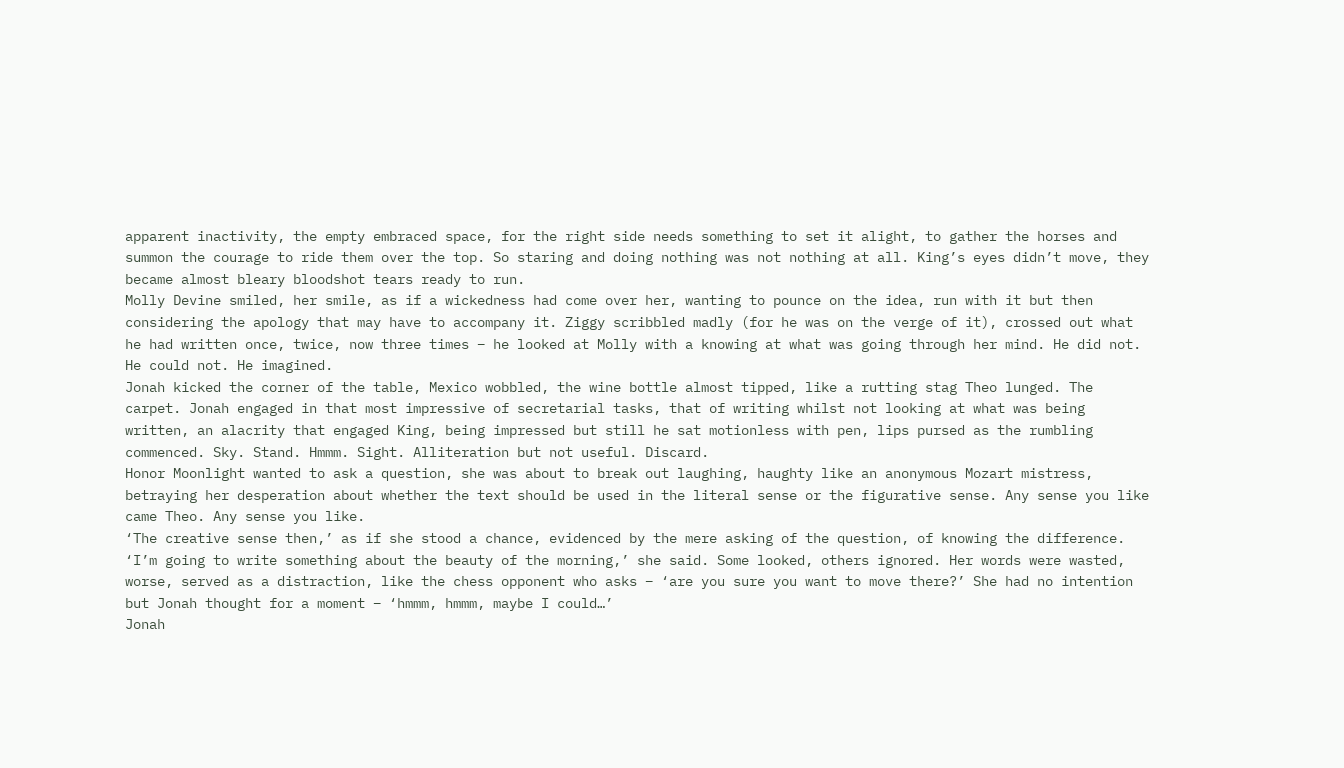apparent inactivity, the empty embraced space, for the right side needs something to set it alight, to gather the horses and summon the courage to ride them over the top. So staring and doing nothing was not nothing at all. King’s eyes didn’t move, they became almost bleary bloodshot tears ready to run.
Molly Devine smiled, her smile, as if a wickedness had come over her, wanting to pounce on the idea, run with it but then considering the apology that may have to accompany it. Ziggy scribbled madly (for he was on the verge of it), crossed out what he had written once, twice, now three times – he looked at Molly with a knowing at what was going through her mind. He did not. He could not. He imagined.
Jonah kicked the corner of the table, Mexico wobbled, the wine bottle almost tipped, like a rutting stag Theo lunged. The carpet. Jonah engaged in that most impressive of secretarial tasks, that of writing whilst not looking at what was being written, an alacrity that engaged King, being impressed but still he sat motionless with pen, lips pursed as the rumbling commenced. Sky. Stand. Hmmm. Sight. Alliteration but not useful. Discard.
Honor Moonlight wanted to ask a question, she was about to break out laughing, haughty like an anonymous Mozart mistress, betraying her desperation about whether the text should be used in the literal sense or the figurative sense. Any sense you like came Theo. Any sense you like.
‘The creative sense then,’ as if she stood a chance, evidenced by the mere asking of the question, of knowing the difference. ‘I’m going to write something about the beauty of the morning,’ she said. Some looked, others ignored. Her words were wasted, worse, served as a distraction, like the chess opponent who asks – ‘are you sure you want to move there?’ She had no intention but Jonah thought for a moment – ‘hmmm, hmmm, maybe I could…’
Jonah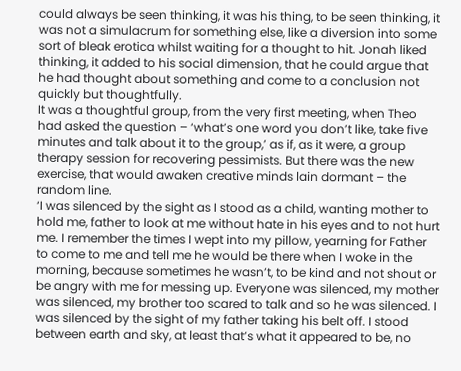could always be seen thinking, it was his thing, to be seen thinking, it was not a simulacrum for something else, like a diversion into some sort of bleak erotica whilst waiting for a thought to hit. Jonah liked thinking, it added to his social dimension, that he could argue that he had thought about something and come to a conclusion not quickly but thoughtfully.
It was a thoughtful group, from the very first meeting, when Theo had asked the question – ‘what’s one word you don’t like, take five minutes and talk about it to the group,’ as if, as it were, a group therapy session for recovering pessimists. But there was the new exercise, that would awaken creative minds lain dormant – the random line.
‘I was silenced by the sight as I stood as a child, wanting mother to hold me, father to look at me without hate in his eyes and to not hurt me. I remember the times I wept into my pillow, yearning for Father to come to me and tell me he would be there when I woke in the morning, because sometimes he wasn’t, to be kind and not shout or be angry with me for messing up. Everyone was silenced, my mother was silenced, my brother too scared to talk and so he was silenced. I was silenced by the sight of my father taking his belt off. I stood between earth and sky, at least that’s what it appeared to be, no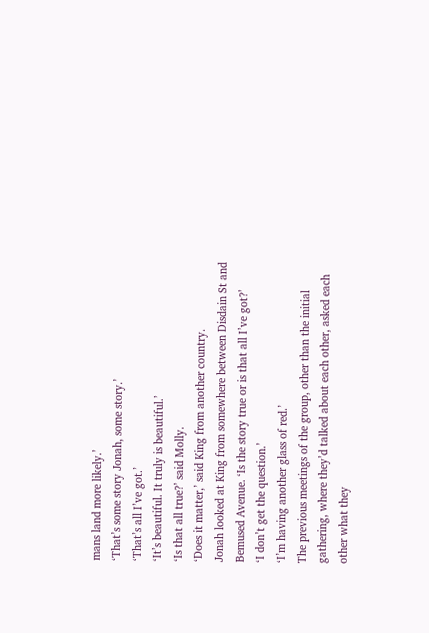mans land more likely.’
‘That’s some story Jonah, some story.’
‘That’s all I’ve got.’
‘It’s beautiful. It truly is beautiful.’
‘Is that all true?’ said Molly.
‘Does it matter,’ said King from another country.
Jonah looked at King from somewhere between Disdain St and Bemused Avenue. ‘Is the story true or is that all I’ve got?’
‘I don’t get the question.’
‘I’m having another glass of red.’
The previous meetings of the group, other than the initial gathering, where they’d talked about each other, asked each other what they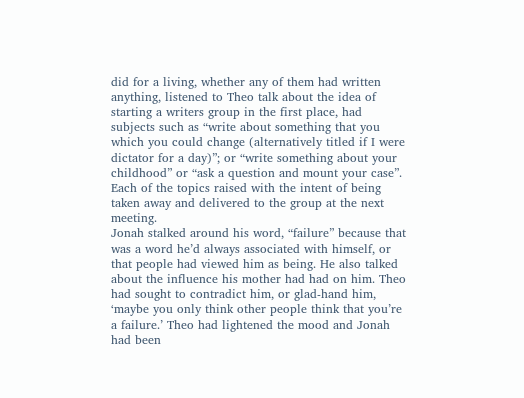did for a living, whether any of them had written anything, listened to Theo talk about the idea of starting a writers group in the first place, had subjects such as “write about something that you which you could change (alternatively titled if I were dictator for a day)”; or “write something about your childhood” or “ask a question and mount your case”. Each of the topics raised with the intent of being taken away and delivered to the group at the next meeting.
Jonah stalked around his word, “failure” because that was a word he’d always associated with himself, or that people had viewed him as being. He also talked about the influence his mother had had on him. Theo had sought to contradict him, or glad-hand him, ‘maybe you only think other people think that you’re a failure.’ Theo had lightened the mood and Jonah had been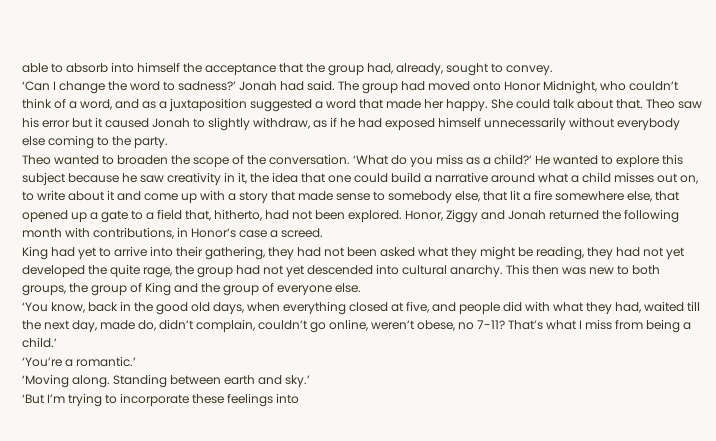able to absorb into himself the acceptance that the group had, already, sought to convey.
‘Can I change the word to sadness?’ Jonah had said. The group had moved onto Honor Midnight, who couldn’t think of a word, and as a juxtaposition suggested a word that made her happy. She could talk about that. Theo saw his error but it caused Jonah to slightly withdraw, as if he had exposed himself unnecessarily without everybody else coming to the party.
Theo wanted to broaden the scope of the conversation. ‘What do you miss as a child?’ He wanted to explore this subject because he saw creativity in it, the idea that one could build a narrative around what a child misses out on, to write about it and come up with a story that made sense to somebody else, that lit a fire somewhere else, that opened up a gate to a field that, hitherto, had not been explored. Honor, Ziggy and Jonah returned the following month with contributions, in Honor’s case a screed.
King had yet to arrive into their gathering, they had not been asked what they might be reading, they had not yet developed the quite rage, the group had not yet descended into cultural anarchy. This then was new to both groups, the group of King and the group of everyone else.
‘You know, back in the good old days, when everything closed at five, and people did with what they had, waited till the next day, made do, didn’t complain, couldn’t go online, weren’t obese, no 7-11? That’s what I miss from being a child.’
‘You’re a romantic.’
‘Moving along. Standing between earth and sky.’
‘But I’m trying to incorporate these feelings into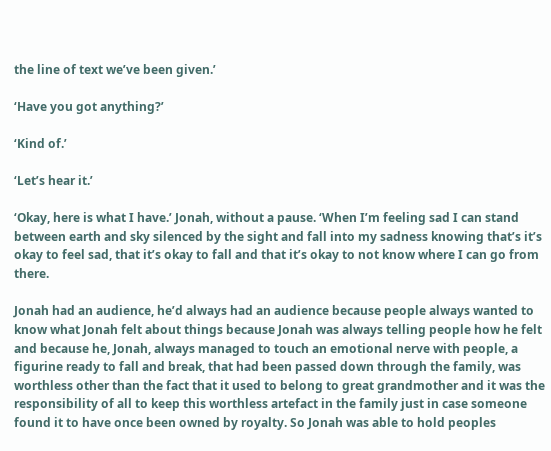the line of text we’ve been given.’

‘Have you got anything?’

‘Kind of.’

‘Let’s hear it.’

‘Okay, here is what I have.’ Jonah, without a pause. ‘When I’m feeling sad I can stand between earth and sky silenced by the sight and fall into my sadness knowing that’s it’s okay to feel sad, that it’s okay to fall and that it’s okay to not know where I can go from there.

Jonah had an audience, he’d always had an audience because people always wanted to know what Jonah felt about things because Jonah was always telling people how he felt and because he, Jonah, always managed to touch an emotional nerve with people, a figurine ready to fall and break, that had been passed down through the family, was worthless other than the fact that it used to belong to great grandmother and it was the responsibility of all to keep this worthless artefact in the family just in case someone found it to have once been owned by royalty. So Jonah was able to hold peoples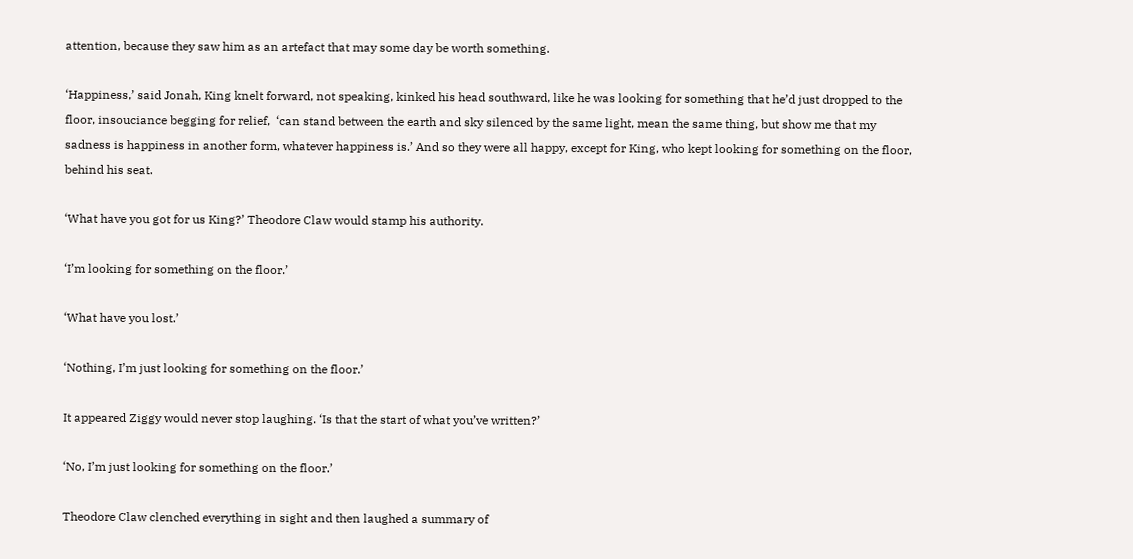attention, because they saw him as an artefact that may some day be worth something.

‘Happiness,’ said Jonah, King knelt forward, not speaking, kinked his head southward, like he was looking for something that he’d just dropped to the floor, insouciance begging for relief,  ‘can stand between the earth and sky silenced by the same light, mean the same thing, but show me that my sadness is happiness in another form, whatever happiness is.’ And so they were all happy, except for King, who kept looking for something on the floor, behind his seat.

‘What have you got for us King?’ Theodore Claw would stamp his authority.

‘I’m looking for something on the floor.’

‘What have you lost.’

‘Nothing, I’m just looking for something on the floor.’

It appeared Ziggy would never stop laughing. ‘Is that the start of what you’ve written?’

‘No, I’m just looking for something on the floor.’

Theodore Claw clenched everything in sight and then laughed a summary of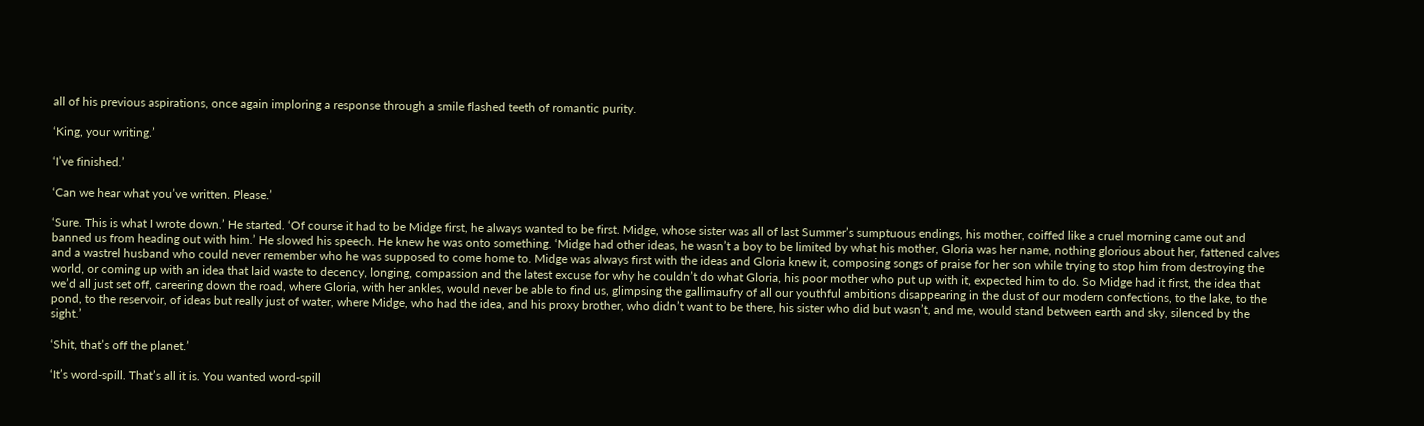all of his previous aspirations, once again imploring a response through a smile flashed teeth of romantic purity.

‘King, your writing.’

‘I’ve finished.’

‘Can we hear what you’ve written. Please.’

‘Sure. This is what I wrote down.’ He started. ‘Of course it had to be Midge first, he always wanted to be first. Midge, whose sister was all of last Summer’s sumptuous endings, his mother, coiffed like a cruel morning came out and banned us from heading out with him.’ He slowed his speech. He knew he was onto something. ‘Midge had other ideas, he wasn’t a boy to be limited by what his mother, Gloria was her name, nothing glorious about her, fattened calves and a wastrel husband who could never remember who he was supposed to come home to. Midge was always first with the ideas and Gloria knew it, composing songs of praise for her son while trying to stop him from destroying the world, or coming up with an idea that laid waste to decency, longing, compassion and the latest excuse for why he couldn’t do what Gloria, his poor mother who put up with it, expected him to do. So Midge had it first, the idea that we’d all just set off, careering down the road, where Gloria, with her ankles, would never be able to find us, glimpsing the gallimaufry of all our youthful ambitions disappearing in the dust of our modern confections, to the lake, to the pond, to the reservoir, of ideas but really just of water, where Midge, who had the idea, and his proxy brother, who didn’t want to be there, his sister who did but wasn’t, and me, would stand between earth and sky, silenced by the sight.’

‘Shit, that’s off the planet.’

‘It’s word-spill. That’s all it is. You wanted word-spill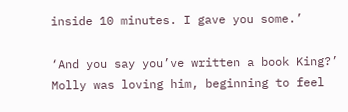inside 10 minutes. I gave you some.’

‘And you say you’ve written a book King?’ Molly was loving him, beginning to feel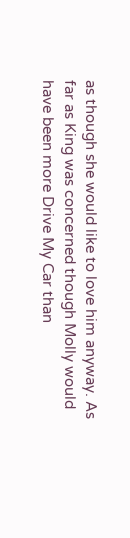as though she would like to love him anyway. As far as King was concerned though Molly would have been more Drive My Car than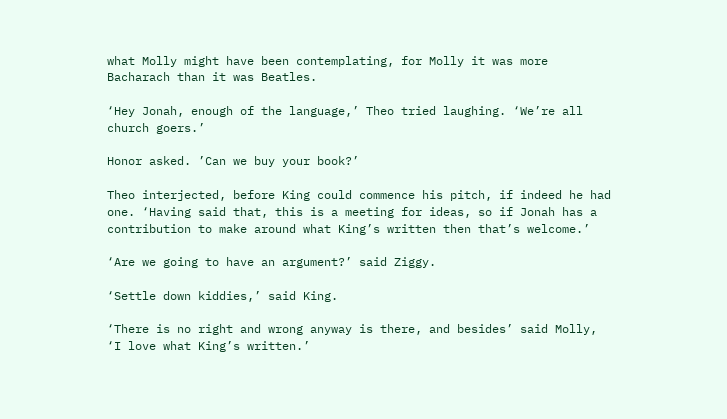what Molly might have been contemplating, for Molly it was more Bacharach than it was Beatles.

‘Hey Jonah, enough of the language,’ Theo tried laughing. ‘We’re all church goers.’

Honor asked. ’Can we buy your book?’

Theo interjected, before King could commence his pitch, if indeed he had one. ‘Having said that, this is a meeting for ideas, so if Jonah has a contribution to make around what King’s written then that’s welcome.’

‘Are we going to have an argument?’ said Ziggy.

‘Settle down kiddies,’ said King.

‘There is no right and wrong anyway is there, and besides’ said Molly, ‘I love what King’s written.’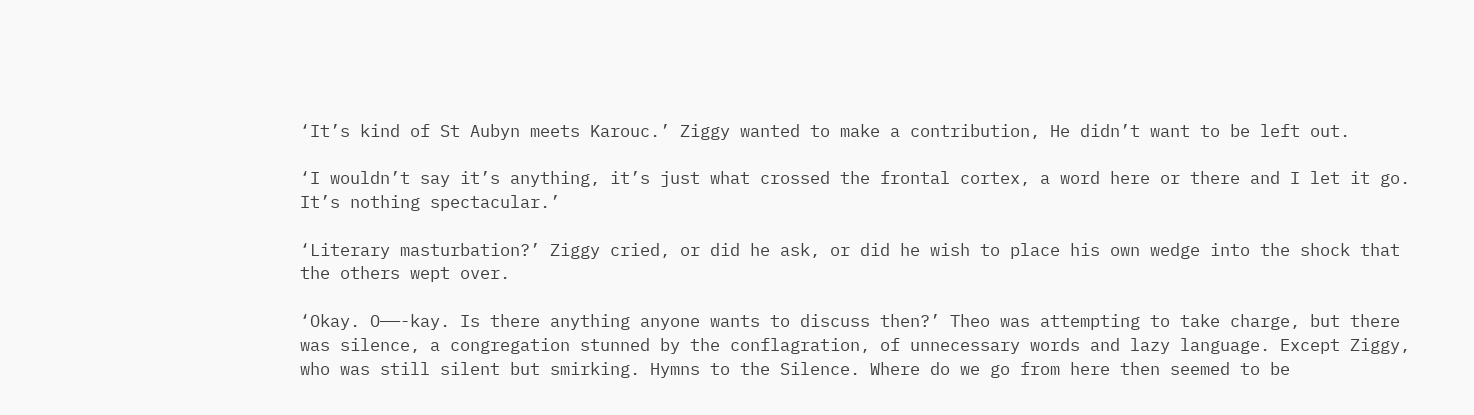‘It’s kind of St Aubyn meets Karouc.’ Ziggy wanted to make a contribution, He didn’t want to be left out.

‘I wouldn’t say it’s anything, it’s just what crossed the frontal cortex, a word here or there and I let it go. It’s nothing spectacular.’

‘Literary masturbation?’ Ziggy cried, or did he ask, or did he wish to place his own wedge into the shock that the others wept over.

‘Okay. O——-kay. Is there anything anyone wants to discuss then?’ Theo was attempting to take charge, but there was silence, a congregation stunned by the conflagration, of unnecessary words and lazy language. Except Ziggy, who was still silent but smirking. Hymns to the Silence. Where do we go from here then seemed to be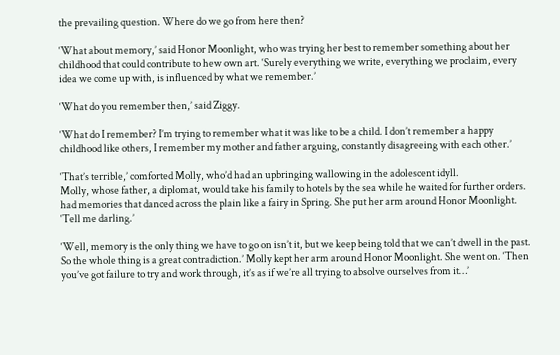the prevailing question. Where do we go from here then?

‘What about memory,’ said Honor Moonlight, who was trying her best to remember something about her childhood that could contribute to hew own art. ‘Surely everything we write, everything we proclaim, every idea we come up with, is influenced by what we remember.’

‘What do you remember then,’ said Ziggy.

‘What do I remember? I’m trying to remember what it was like to be a child. I don’t remember a happy childhood like others, I remember my mother and father arguing, constantly disagreeing with each other.’

‘That’s terrible,’ comforted Molly, who’d had an upbringing wallowing in the adolescent idyll.
Molly, whose father, a diplomat, would take his family to hotels by the sea while he waited for further orders. had memories that danced across the plain like a fairy in Spring. She put her arm around Honor Moonlight. ‘Tell me darling.’

‘Well, memory is the only thing we have to go on isn’t it, but we keep being told that we can’t dwell in the past. So the whole thing is a great contradiction.’ Molly kept her arm around Honor Moonlight. She went on. ‘Then you’ve got failure to try and work through, it’s as if we’re all trying to absolve ourselves from it…’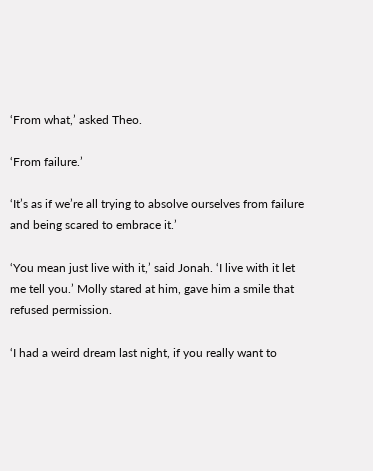‘From what,’ asked Theo.

‘From failure.’

‘It’s as if we’re all trying to absolve ourselves from failure and being scared to embrace it.’

‘You mean just live with it,’ said Jonah. ‘I live with it let me tell you.’ Molly stared at him, gave him a smile that refused permission.

‘I had a weird dream last night, if you really want to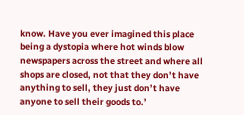know. Have you ever imagined this place being a dystopia where hot winds blow newspapers across the street and where all shops are closed, not that they don’t have anything to sell, they just don’t have anyone to sell their goods to.’